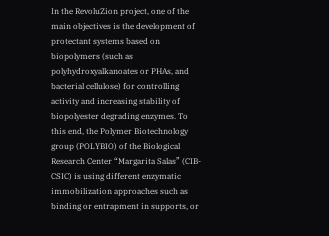In the RevoluZion project, one of the main objectives is the development of protectant systems based on biopolymers (such as polyhydroxyalkanoates or PHAs, and bacterial cellulose) for controlling activity and increasing stability of biopolyester degrading enzymes. To this end, the Polymer Biotechnology group (POLYBIO) of the Biological Research Center “Margarita Salas” (CIB-CSIC) is using different enzymatic immobilization approaches such as binding or entrapment in supports, or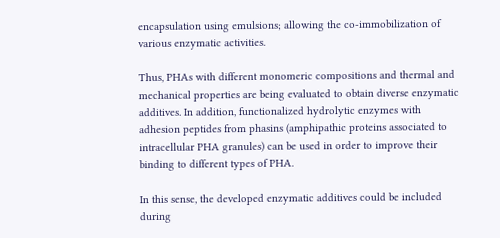encapsulation using emulsions; allowing the co-immobilization of various enzymatic activities.

Thus, PHAs with different monomeric compositions and thermal and mechanical properties are being evaluated to obtain diverse enzymatic additives. In addition, functionalized hydrolytic enzymes with adhesion peptides from phasins (amphipathic proteins associated to intracellular PHA granules) can be used in order to improve their binding to different types of PHA.

In this sense, the developed enzymatic additives could be included during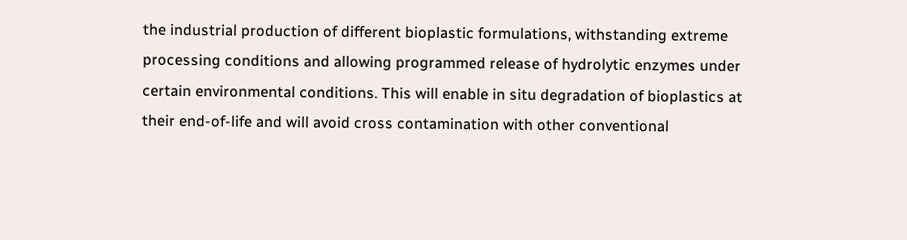the industrial production of different bioplastic formulations, withstanding extreme processing conditions and allowing programmed release of hydrolytic enzymes under certain environmental conditions. This will enable in situ degradation of bioplastics at their end-of-life and will avoid cross contamination with other conventional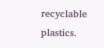recyclable plastics.